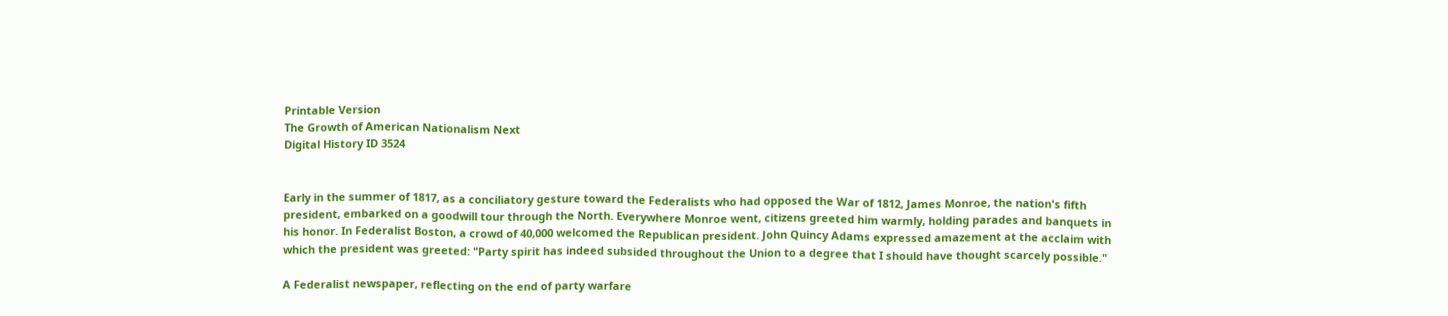Printable Version
The Growth of American Nationalism Next
Digital History ID 3524


Early in the summer of 1817, as a conciliatory gesture toward the Federalists who had opposed the War of 1812, James Monroe, the nation's fifth president, embarked on a goodwill tour through the North. Everywhere Monroe went, citizens greeted him warmly, holding parades and banquets in his honor. In Federalist Boston, a crowd of 40,000 welcomed the Republican president. John Quincy Adams expressed amazement at the acclaim with which the president was greeted: "Party spirit has indeed subsided throughout the Union to a degree that I should have thought scarcely possible."

A Federalist newspaper, reflecting on the end of party warfare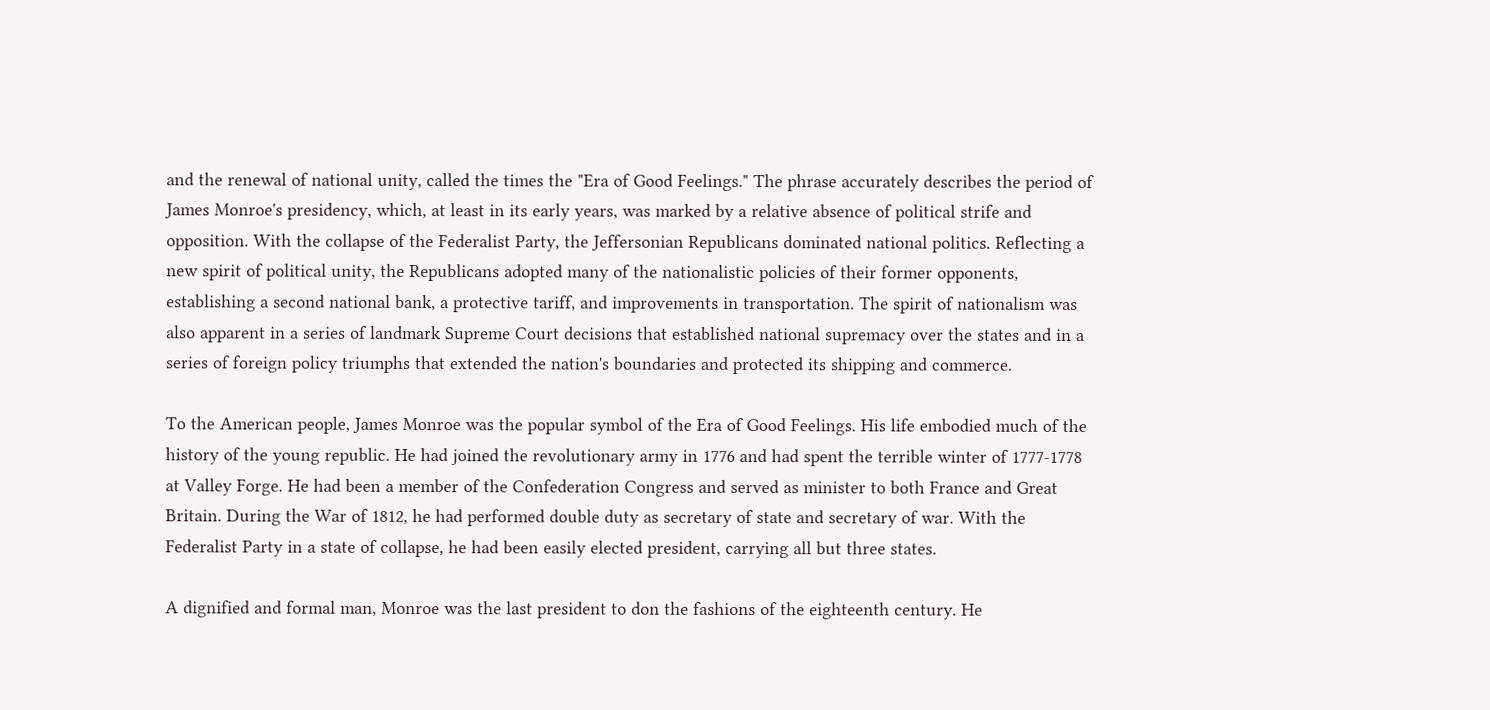and the renewal of national unity, called the times the "Era of Good Feelings." The phrase accurately describes the period of James Monroe's presidency, which, at least in its early years, was marked by a relative absence of political strife and opposition. With the collapse of the Federalist Party, the Jeffersonian Republicans dominated national politics. Reflecting a new spirit of political unity, the Republicans adopted many of the nationalistic policies of their former opponents, establishing a second national bank, a protective tariff, and improvements in transportation. The spirit of nationalism was also apparent in a series of landmark Supreme Court decisions that established national supremacy over the states and in a series of foreign policy triumphs that extended the nation's boundaries and protected its shipping and commerce.

To the American people, James Monroe was the popular symbol of the Era of Good Feelings. His life embodied much of the history of the young republic. He had joined the revolutionary army in 1776 and had spent the terrible winter of 1777-1778 at Valley Forge. He had been a member of the Confederation Congress and served as minister to both France and Great Britain. During the War of 1812, he had performed double duty as secretary of state and secretary of war. With the Federalist Party in a state of collapse, he had been easily elected president, carrying all but three states.

A dignified and formal man, Monroe was the last president to don the fashions of the eighteenth century. He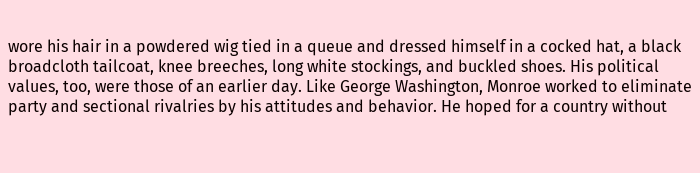wore his hair in a powdered wig tied in a queue and dressed himself in a cocked hat, a black broadcloth tailcoat, knee breeches, long white stockings, and buckled shoes. His political values, too, were those of an earlier day. Like George Washington, Monroe worked to eliminate party and sectional rivalries by his attitudes and behavior. He hoped for a country without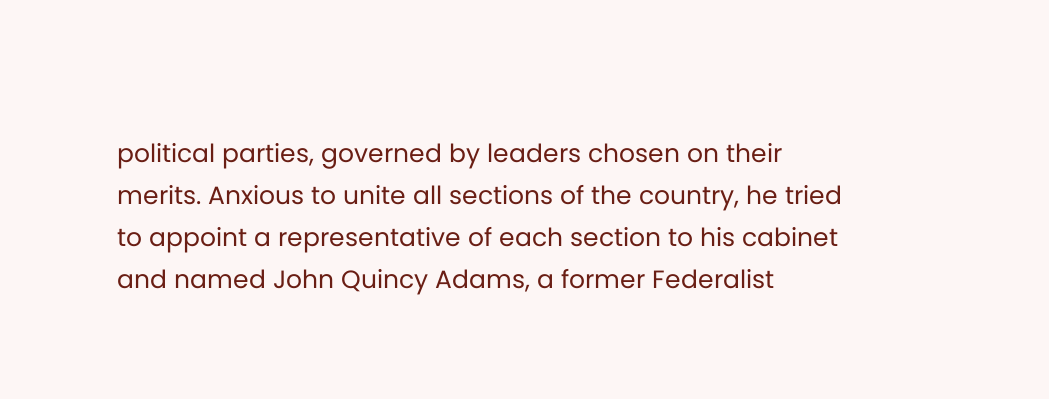political parties, governed by leaders chosen on their merits. Anxious to unite all sections of the country, he tried to appoint a representative of each section to his cabinet and named John Quincy Adams, a former Federalist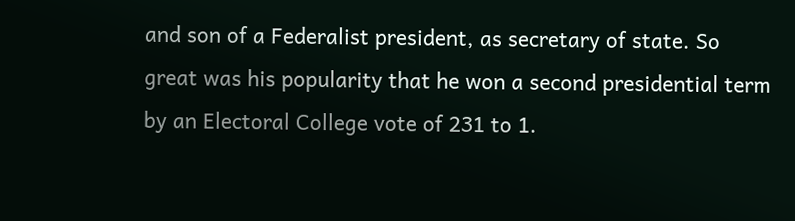and son of a Federalist president, as secretary of state. So great was his popularity that he won a second presidential term by an Electoral College vote of 231 to 1.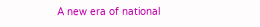A new era of national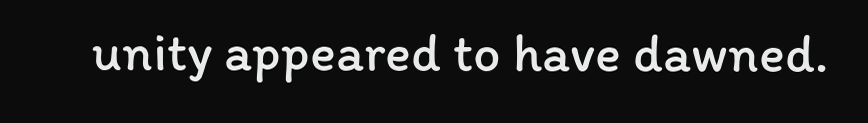unity appeared to have dawned.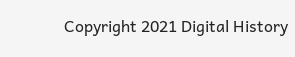Copyright 2021 Digital History